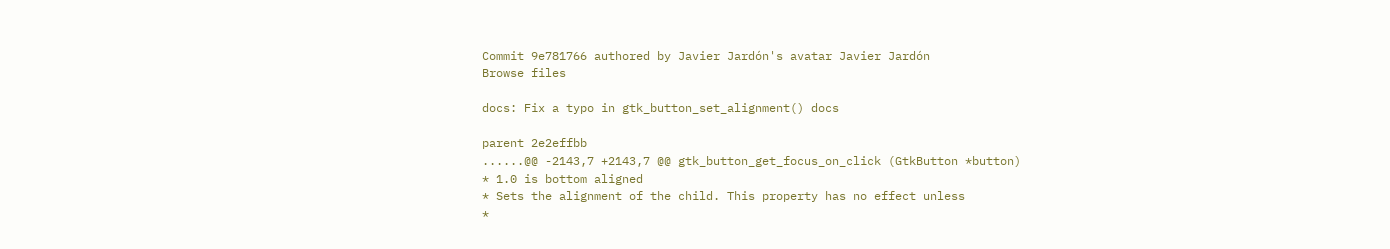Commit 9e781766 authored by Javier Jardón's avatar Javier Jardón
Browse files

docs: Fix a typo in gtk_button_set_alignment() docs

parent 2e2effbb
......@@ -2143,7 +2143,7 @@ gtk_button_get_focus_on_click (GtkButton *button)
* 1.0 is bottom aligned
* Sets the alignment of the child. This property has no effect unless
*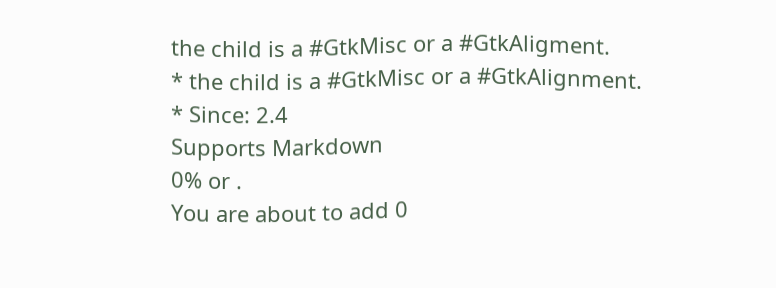the child is a #GtkMisc or a #GtkAligment.
* the child is a #GtkMisc or a #GtkAlignment.
* Since: 2.4
Supports Markdown
0% or .
You are about to add 0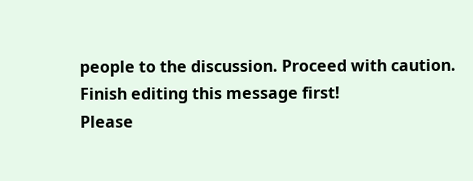people to the discussion. Proceed with caution.
Finish editing this message first!
Please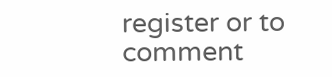register or to comment